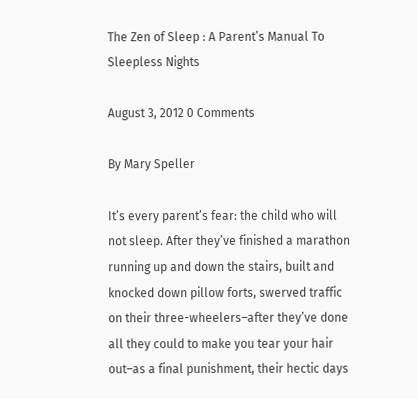The Zen of Sleep : A Parent’s Manual To Sleepless Nights

August 3, 2012 0 Comments

By Mary Speller

It’s every parent’s fear: the child who will not sleep. After they’ve finished a marathon running up and down the stairs, built and knocked down pillow forts, swerved traffic on their three-wheelers–after they’ve done all they could to make you tear your hair out–as a final punishment, their hectic days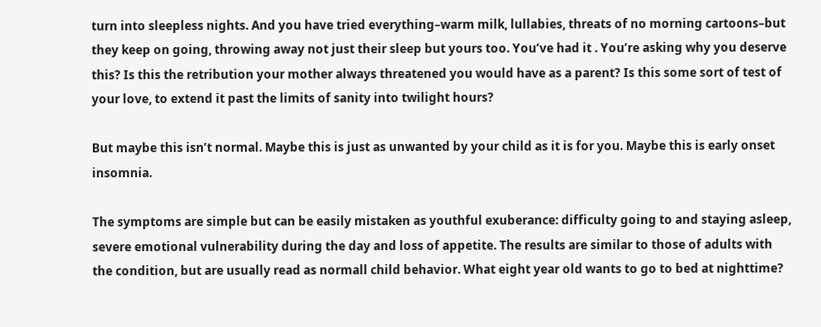turn into sleepless nights. And you have tried everything–warm milk, lullabies, threats of no morning cartoons–but they keep on going, throwing away not just their sleep but yours too. You’ve had it . You’re asking why you deserve this? Is this the retribution your mother always threatened you would have as a parent? Is this some sort of test of your love, to extend it past the limits of sanity into twilight hours?

But maybe this isn’t normal. Maybe this is just as unwanted by your child as it is for you. Maybe this is early onset insomnia.

The symptoms are simple but can be easily mistaken as youthful exuberance: difficulty going to and staying asleep, severe emotional vulnerability during the day and loss of appetite. The results are similar to those of adults with the condition, but are usually read as normall child behavior. What eight year old wants to go to bed at nighttime?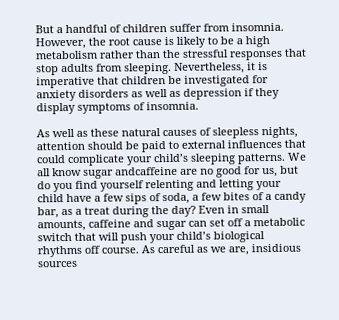But a handful of children suffer from insomnia. However, the root cause is likely to be a high metabolism rather than the stressful responses that stop adults from sleeping. Nevertheless, it is imperative that children be investigated for anxiety disorders as well as depression if they display symptoms of insomnia.

As well as these natural causes of sleepless nights, attention should be paid to external influences that could complicate your child’s sleeping patterns. We all know sugar andcaffeine are no good for us, but do you find yourself relenting and letting your child have a few sips of soda, a few bites of a candy bar, as a treat during the day? Even in small amounts, caffeine and sugar can set off a metabolic switch that will push your child’s biological rhythms off course. As careful as we are, insidious sources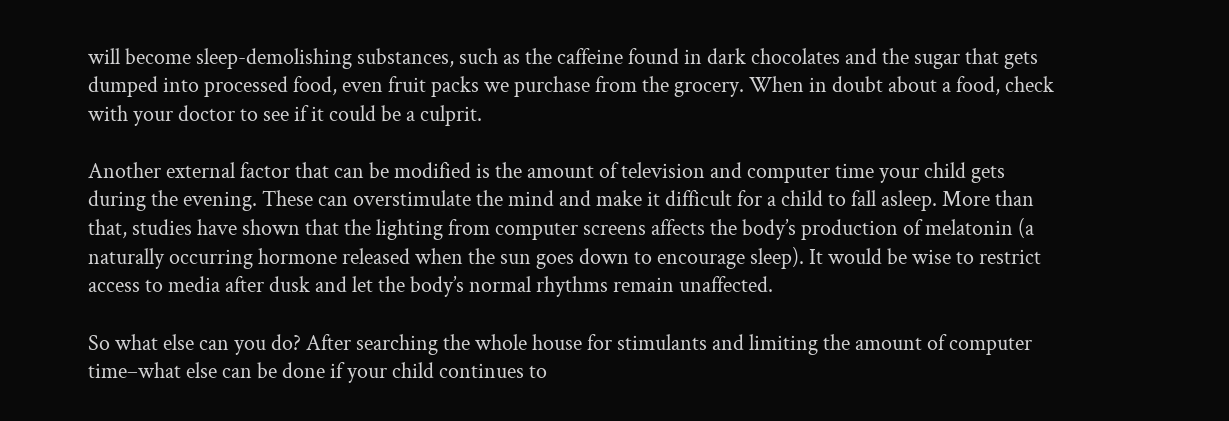will become sleep-demolishing substances, such as the caffeine found in dark chocolates and the sugar that gets dumped into processed food, even fruit packs we purchase from the grocery. When in doubt about a food, check with your doctor to see if it could be a culprit.

Another external factor that can be modified is the amount of television and computer time your child gets during the evening. These can overstimulate the mind and make it difficult for a child to fall asleep. More than that, studies have shown that the lighting from computer screens affects the body’s production of melatonin (a naturally occurring hormone released when the sun goes down to encourage sleep). It would be wise to restrict access to media after dusk and let the body’s normal rhythms remain unaffected.

So what else can you do? After searching the whole house for stimulants and limiting the amount of computer time–what else can be done if your child continues to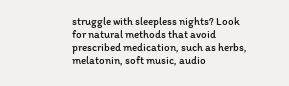struggle with sleepless nights? Look for natural methods that avoid prescribed medication, such as herbs, melatonin, soft music, audio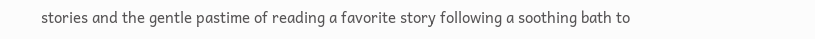stories and the gentle pastime of reading a favorite story following a soothing bath to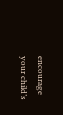encourage your child’s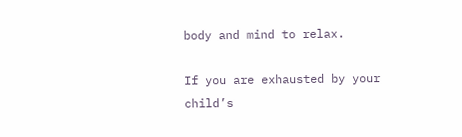body and mind to relax.

If you are exhausted by your child’s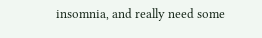insomnia, and really need some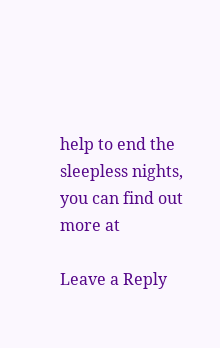help to end the sleepless nights, you can find out more at

Leave a Reply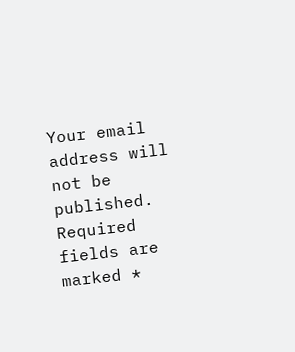Your email address will not be published. Required fields are marked *